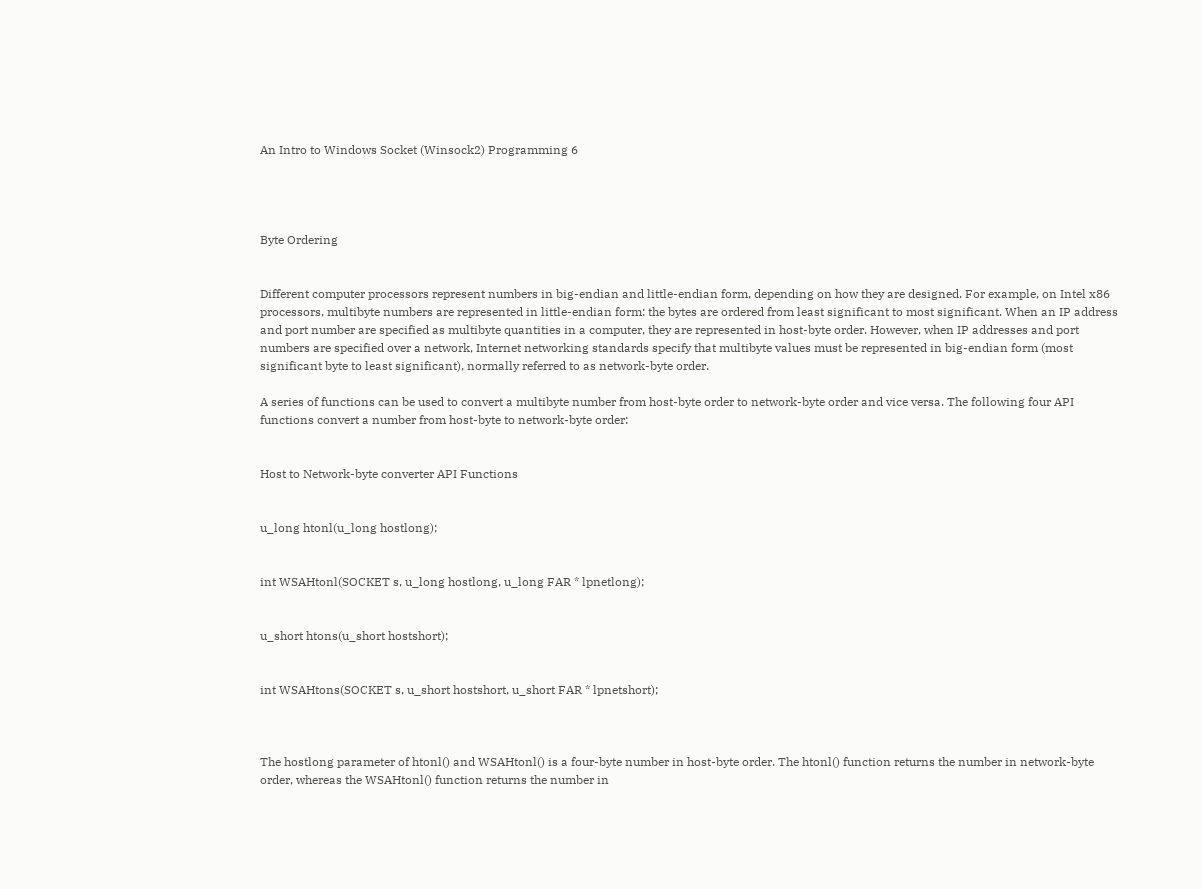An Intro to Windows Socket (Winsock2) Programming 6




Byte Ordering


Different computer processors represent numbers in big-endian and little-endian form, depending on how they are designed. For example, on Intel x86 processors, multibyte numbers are represented in little-endian form: the bytes are ordered from least significant to most significant. When an IP address and port number are specified as multibyte quantities in a computer, they are represented in host-byte order. However, when IP addresses and port numbers are specified over a network, Internet networking standards specify that multibyte values must be represented in big-endian form (most significant byte to least significant), normally referred to as network-byte order.

A series of functions can be used to convert a multibyte number from host-byte order to network-byte order and vice versa. The following four API functions convert a number from host-byte to network-byte order:


Host to Network-byte converter API Functions


u_long htonl(u_long hostlong);


int WSAHtonl(SOCKET s, u_long hostlong, u_long FAR * lpnetlong);


u_short htons(u_short hostshort);


int WSAHtons(SOCKET s, u_short hostshort, u_short FAR * lpnetshort);



The hostlong parameter of htonl() and WSAHtonl() is a four-byte number in host-byte order. The htonl() function returns the number in network-byte order, whereas the WSAHtonl() function returns the number in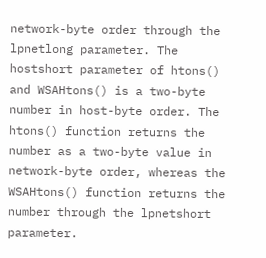network-byte order through the lpnetlong parameter. The hostshort parameter of htons() and WSAHtons() is a two-byte number in host-byte order. The htons() function returns the number as a two-byte value in network-byte order, whereas the WSAHtons() function returns the number through the lpnetshort parameter.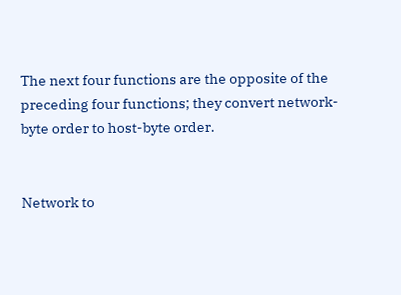The next four functions are the opposite of the preceding four functions; they convert network-byte order to host-byte order.


Network to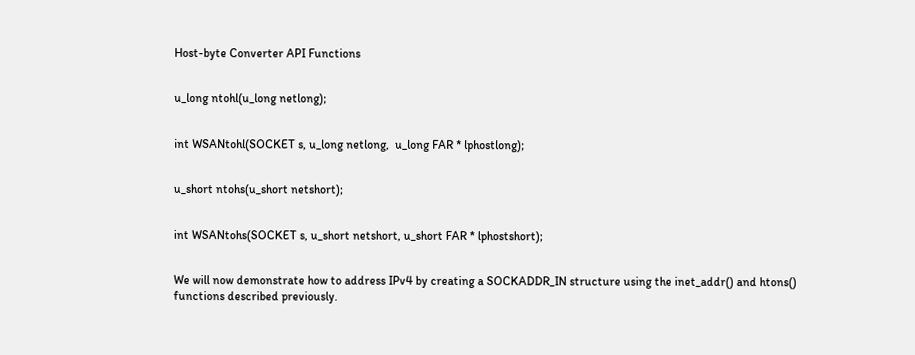Host-byte Converter API Functions


u_long ntohl(u_long netlong);


int WSANtohl(SOCKET s, u_long netlong,  u_long FAR * lphostlong);


u_short ntohs(u_short netshort);


int WSANtohs(SOCKET s, u_short netshort, u_short FAR * lphostshort);


We will now demonstrate how to address IPv4 by creating a SOCKADDR_IN structure using the inet_addr() and htons() functions described previously.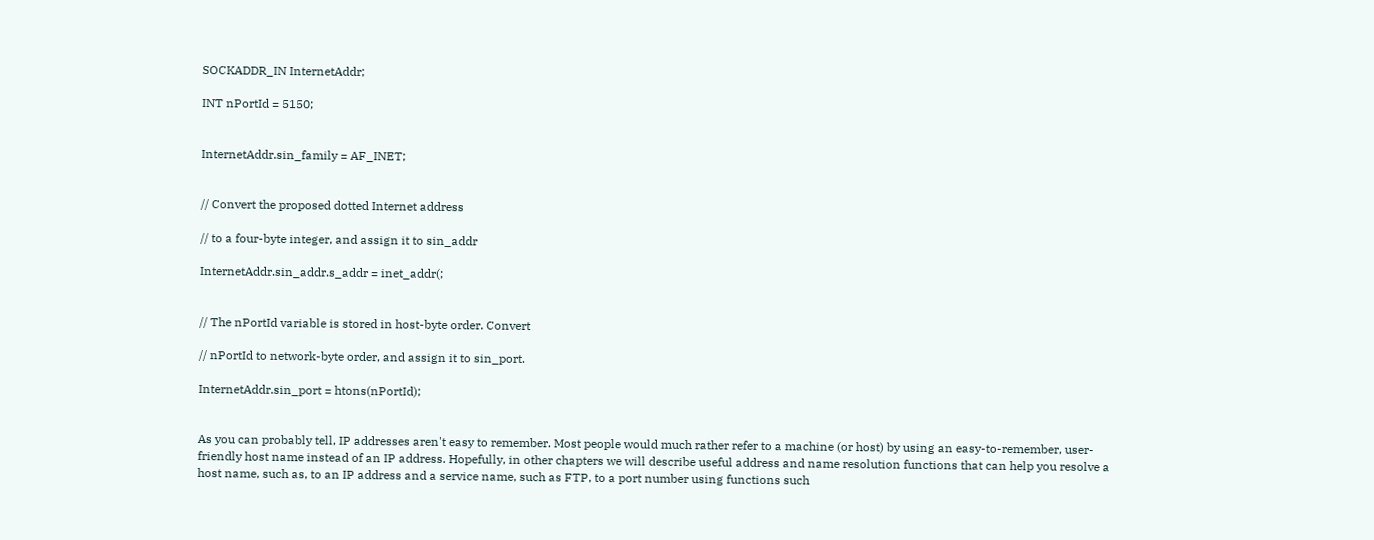SOCKADDR_IN InternetAddr;

INT nPortId = 5150;


InternetAddr.sin_family = AF_INET;


// Convert the proposed dotted Internet address

// to a four-byte integer, and assign it to sin_addr

InternetAddr.sin_addr.s_addr = inet_addr(;


// The nPortId variable is stored in host-byte order. Convert

// nPortId to network-byte order, and assign it to sin_port.

InternetAddr.sin_port = htons(nPortId);


As you can probably tell, IP addresses aren't easy to remember. Most people would much rather refer to a machine (or host) by using an easy-to-remember, user-friendly host name instead of an IP address. Hopefully, in other chapters we will describe useful address and name resolution functions that can help you resolve a host name, such as, to an IP address and a service name, such as FTP, to a port number using functions such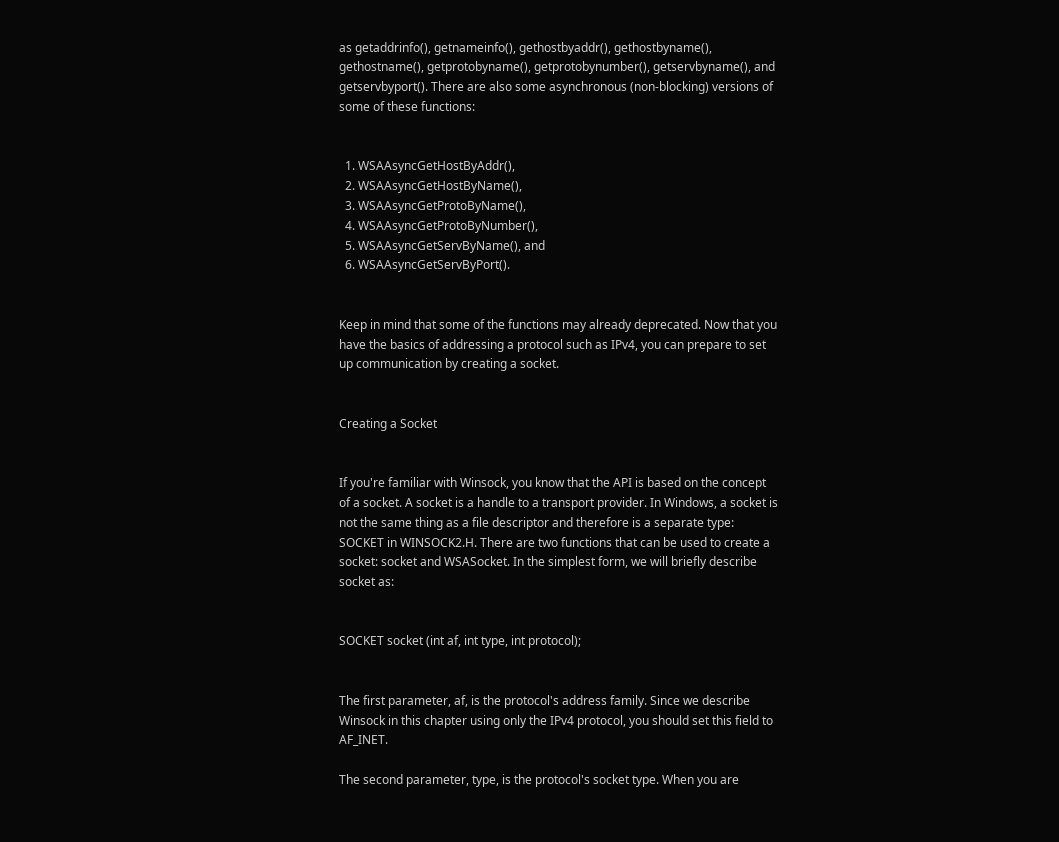as getaddrinfo(), getnameinfo(), gethostbyaddr(), gethostbyname(), gethostname(), getprotobyname(), getprotobynumber(), getservbyname(), and getservbyport(). There are also some asynchronous (non-blocking) versions of some of these functions:


  1. WSAAsyncGetHostByAddr(),
  2. WSAAsyncGetHostByName(),
  3. WSAAsyncGetProtoByName(),
  4. WSAAsyncGetProtoByNumber(),
  5. WSAAsyncGetServByName(), and
  6. WSAAsyncGetServByPort().


Keep in mind that some of the functions may already deprecated. Now that you have the basics of addressing a protocol such as IPv4, you can prepare to set up communication by creating a socket.


Creating a Socket


If you're familiar with Winsock, you know that the API is based on the concept of a socket. A socket is a handle to a transport provider. In Windows, a socket is not the same thing as a file descriptor and therefore is a separate type: SOCKET in WINSOCK2.H. There are two functions that can be used to create a socket: socket and WSASocket. In the simplest form, we will briefly describe socket as:


SOCKET socket (int af, int type, int protocol);


The first parameter, af, is the protocol's address family. Since we describe Winsock in this chapter using only the IPv4 protocol, you should set this field to AF_INET.

The second parameter, type, is the protocol's socket type. When you are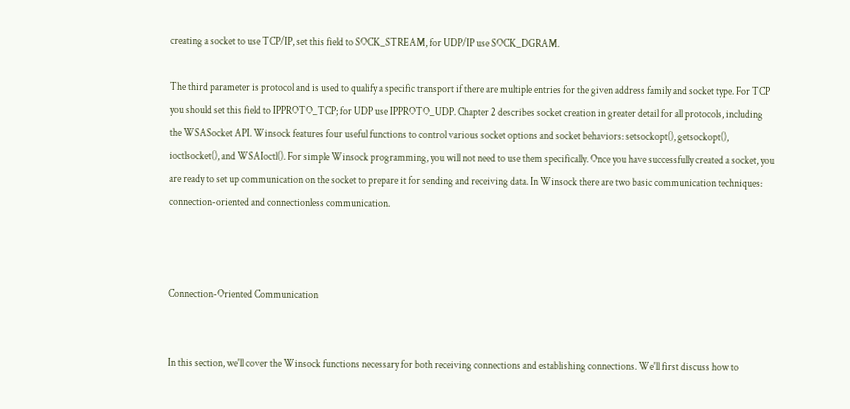creating a socket to use TCP/IP, set this field to SOCK_STREAM, for UDP/IP use SOCK_DGRAM.

The third parameter is protocol and is used to qualify a specific transport if there are multiple entries for the given address family and socket type. For TCP you should set this field to IPPROTO_TCP; for UDP use IPPROTO_UDP. Chapter 2 describes socket creation in greater detail for all protocols, including the WSASocket API. Winsock features four useful functions to control various socket options and socket behaviors: setsockopt(), getsockopt(), ioctlsocket(), and WSAIoctl(). For simple Winsock programming, you will not need to use them specifically. Once you have successfully created a socket, you are ready to set up communication on the socket to prepare it for sending and receiving data. In Winsock there are two basic communication techniques: connection-oriented and connectionless communication.



Connection-Oriented Communication


In this section, we'll cover the Winsock functions necessary for both receiving connections and establishing connections. We'll first discuss how to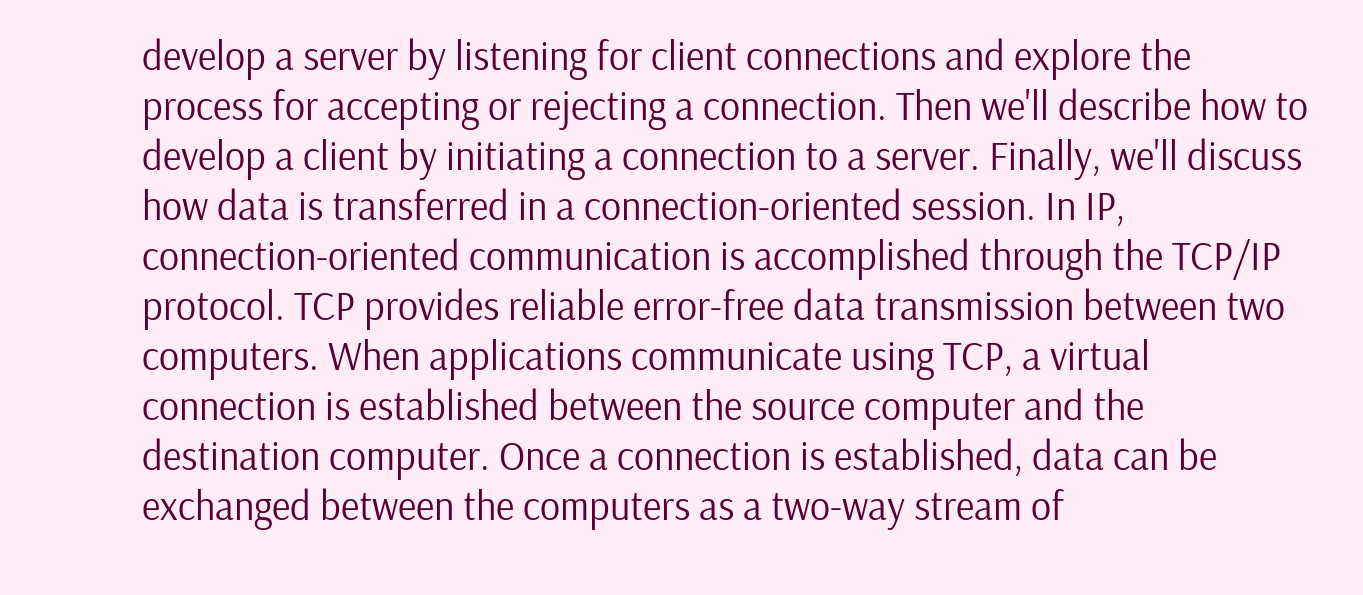develop a server by listening for client connections and explore the process for accepting or rejecting a connection. Then we'll describe how to develop a client by initiating a connection to a server. Finally, we'll discuss how data is transferred in a connection-oriented session. In IP, connection-oriented communication is accomplished through the TCP/IP protocol. TCP provides reliable error-free data transmission between two computers. When applications communicate using TCP, a virtual connection is established between the source computer and the destination computer. Once a connection is established, data can be exchanged between the computers as a two-way stream of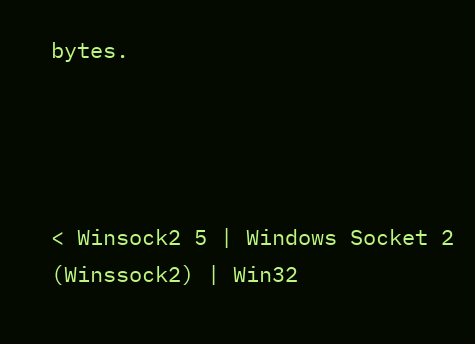bytes.




< Winsock2 5 | Windows Socket 2 (Winssock2) | Win32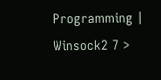Programming | Winsock2 7 >